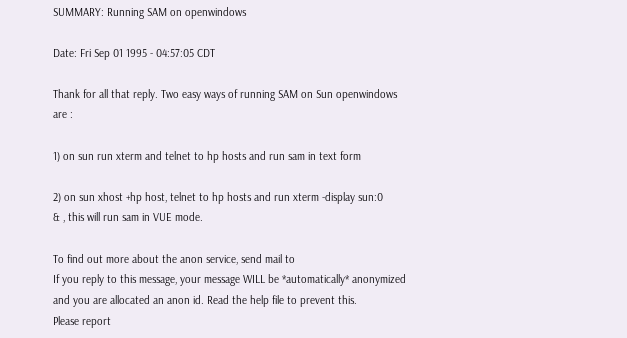SUMMARY: Running SAM on openwindows

Date: Fri Sep 01 1995 - 04:57:05 CDT

Thank for all that reply. Two easy ways of running SAM on Sun openwindows
are :

1) on sun run xterm and telnet to hp hosts and run sam in text form

2) on sun xhost +hp host, telnet to hp hosts and run xterm -display sun:0
& , this will run sam in VUE mode.

To find out more about the anon service, send mail to
If you reply to this message, your message WILL be *automatically* anonymized
and you are allocated an anon id. Read the help file to prevent this.
Please report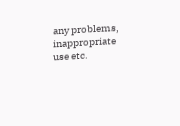any problems, inappropriate use etc.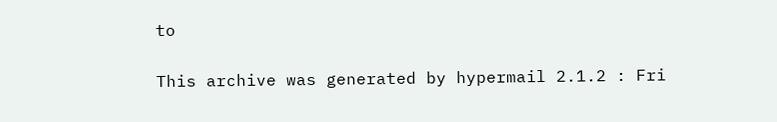to

This archive was generated by hypermail 2.1.2 : Fri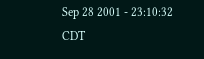Sep 28 2001 - 23:10:32 CDT